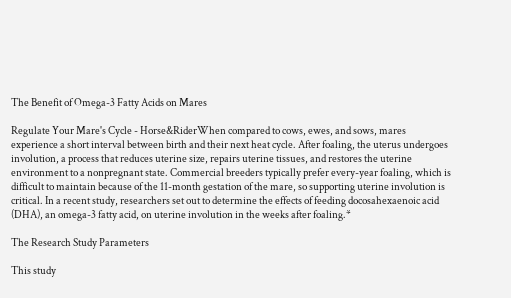The Benefit of Omega-3 Fatty Acids on Mares

Regulate Your Mare's Cycle - Horse&RiderWhen compared to cows, ewes, and sows, mares experience a short interval between birth and their next heat cycle. After foaling, the uterus undergoes involution, a process that reduces uterine size, repairs uterine tissues, and restores the uterine environment to a nonpregnant state. Commercial breeders typically prefer every-year foaling, which is difficult to maintain because of the 11-month gestation of the mare, so supporting uterine involution is critical. In a recent study, researchers set out to determine the effects of feeding docosahexaenoic acid (DHA), an omega-3 fatty acid, on uterine involution in the weeks after foaling.*

The Research Study Parameters

This study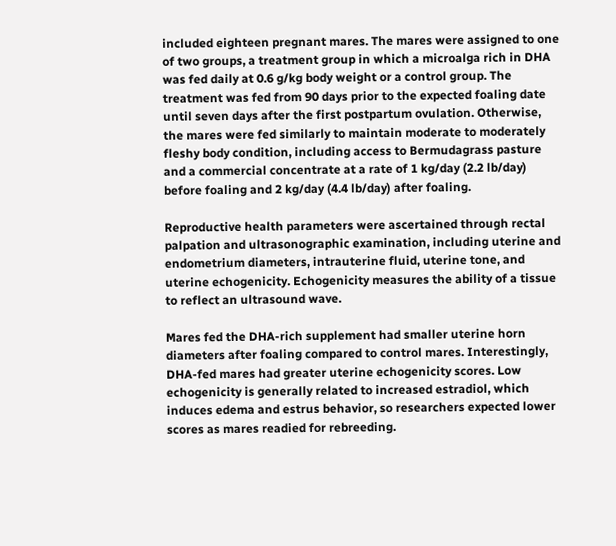included eighteen pregnant mares. The mares were assigned to one of two groups, a treatment group in which a microalga rich in DHA was fed daily at 0.6 g/kg body weight or a control group. The treatment was fed from 90 days prior to the expected foaling date until seven days after the first postpartum ovulation. Otherwise, the mares were fed similarly to maintain moderate to moderately fleshy body condition, including access to Bermudagrass pasture and a commercial concentrate at a rate of 1 kg/day (2.2 lb/day) before foaling and 2 kg/day (4.4 lb/day) after foaling.

Reproductive health parameters were ascertained through rectal palpation and ultrasonographic examination, including uterine and endometrium diameters, intrauterine fluid, uterine tone, and uterine echogenicity. Echogenicity measures the ability of a tissue to reflect an ultrasound wave.

Mares fed the DHA-rich supplement had smaller uterine horn diameters after foaling compared to control mares. Interestingly, DHA-fed mares had greater uterine echogenicity scores. Low echogenicity is generally related to increased estradiol, which induces edema and estrus behavior, so researchers expected lower scores as mares readied for rebreeding.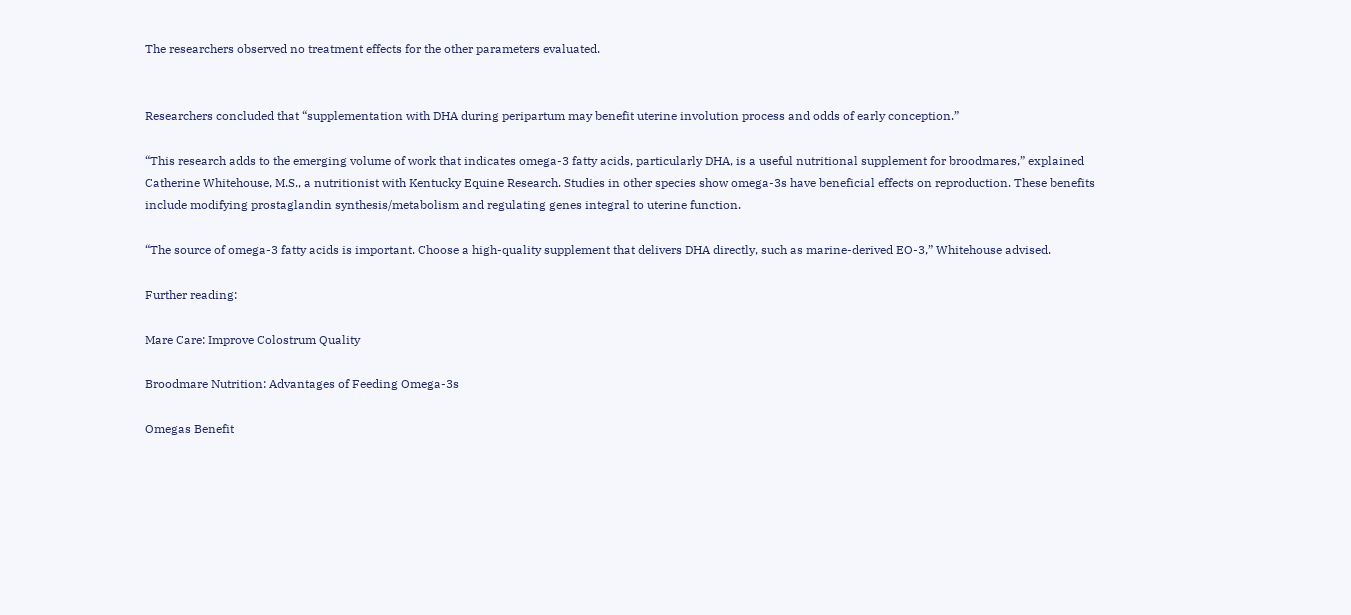The researchers observed no treatment effects for the other parameters evaluated.


Researchers concluded that “supplementation with DHA during peripartum may benefit uterine involution process and odds of early conception.”

“This research adds to the emerging volume of work that indicates omega-3 fatty acids, particularly DHA, is a useful nutritional supplement for broodmares,” explained Catherine Whitehouse, M.S., a nutritionist with Kentucky Equine Research. Studies in other species show omega-3s have beneficial effects on reproduction. These benefits include modifying prostaglandin synthesis/metabolism and regulating genes integral to uterine function.

“The source of omega-3 fatty acids is important. Choose a high-quality supplement that delivers DHA directly, such as marine-derived EO-3,” Whitehouse advised.

Further reading:

Mare Care: Improve Colostrum Quality

Broodmare Nutrition: Advantages of Feeding Omega-3s

Omegas Benefit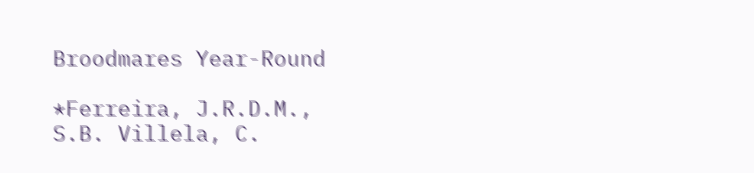Broodmares Year-Round

*Ferreira, J.R.D.M., S.B. Villela, C.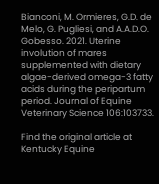Bianconi, M. Ormieres, G.D. de Melo, G. Pugliesi, and A.A.D.O. Gobesso. 2021. Uterine involution of mares supplemented with dietary algae-derived omega-3 fatty acids during the peripartum period. Journal of Equine Veterinary Science 106:103733.

Find the original article at Kentucky Equine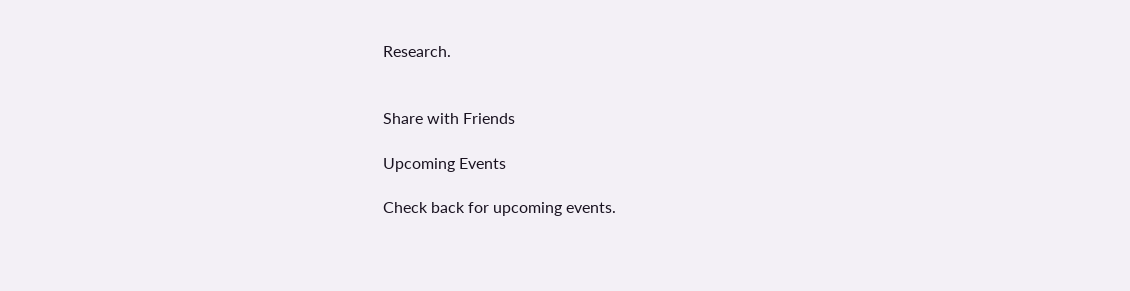Research.


Share with Friends

Upcoming Events

Check back for upcoming events.